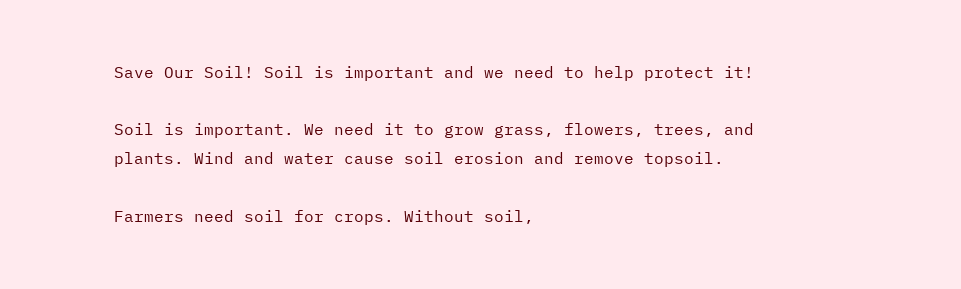Save Our Soil! Soil is important and we need to help protect it!

Soil is important. We need it to grow grass, flowers, trees, and plants. Wind and water cause soil erosion and remove topsoil.

Farmers need soil for crops. Without soil,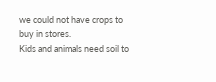we could not have crops to buy in stores.
Kids and animals need soil to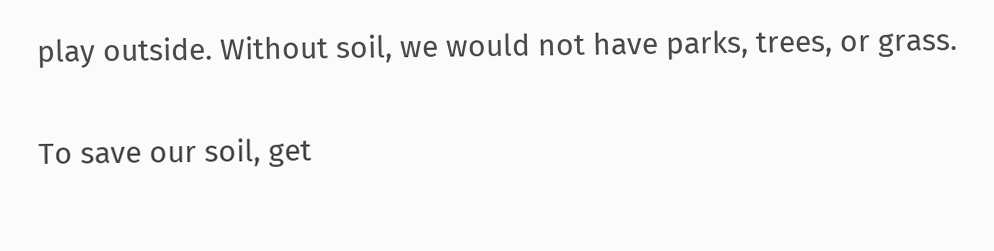play outside. Without soil, we would not have parks, trees, or grass.

To save our soil, get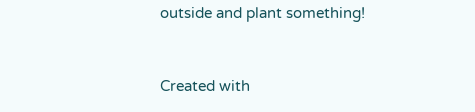outside and plant something!


Created with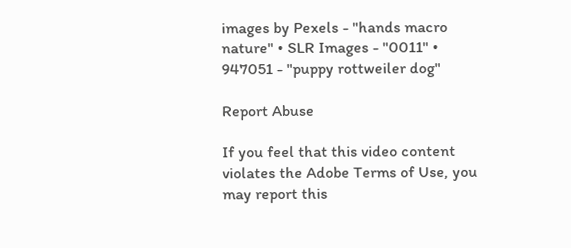images by Pexels - "hands macro nature" • SLR Images - "0011" • 947051 - "puppy rottweiler dog"

Report Abuse

If you feel that this video content violates the Adobe Terms of Use, you may report this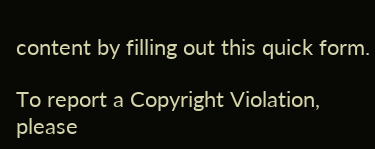content by filling out this quick form.

To report a Copyright Violation, please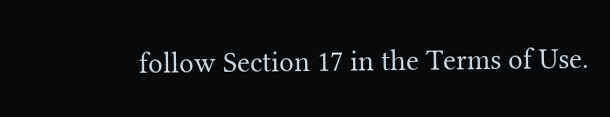follow Section 17 in the Terms of Use.